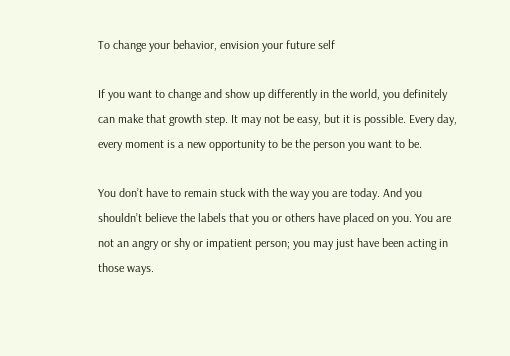To change your behavior, envision your future self

If you want to change and show up differently in the world, you definitely can make that growth step. It may not be easy, but it is possible. Every day, every moment is a new opportunity to be the person you want to be.

You don’t have to remain stuck with the way you are today. And you shouldn’t believe the labels that you or others have placed on you. You are not an angry or shy or impatient person; you may just have been acting in those ways.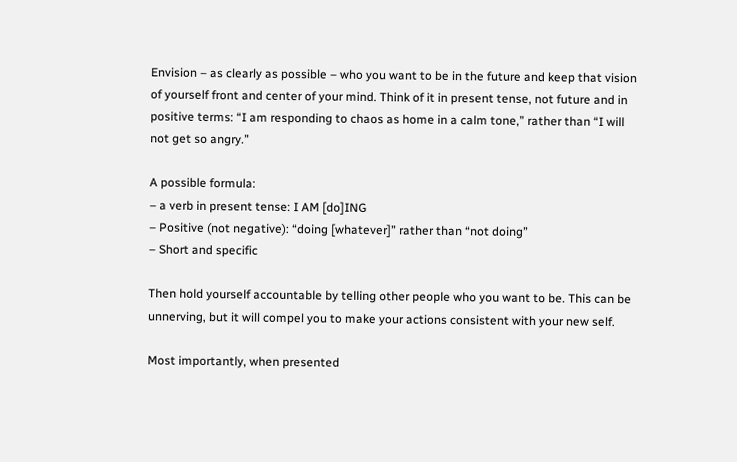Envision – as clearly as possible – who you want to be in the future and keep that vision of yourself front and center of your mind. Think of it in present tense, not future and in positive terms: “I am responding to chaos as home in a calm tone,” rather than “I will not get so angry.”

A possible formula:
– a verb in present tense: I AM [do]ING
– Positive (not negative): “doing [whatever]” rather than “not doing”
– Short and specific

Then hold yourself accountable by telling other people who you want to be. This can be unnerving, but it will compel you to make your actions consistent with your new self.

Most importantly, when presented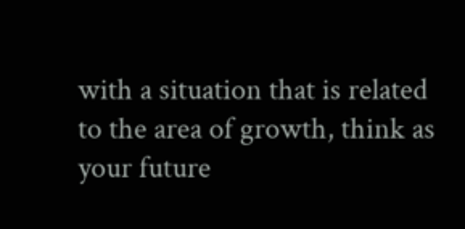with a situation that is related to the area of growth, think as your future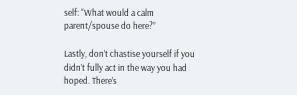self: “What would a calm parent/spouse do here?”

Lastly, don’t chastise yourself if you didn’t fully act in the way you had hoped. There’s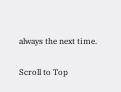always the next time.

Scroll to Top